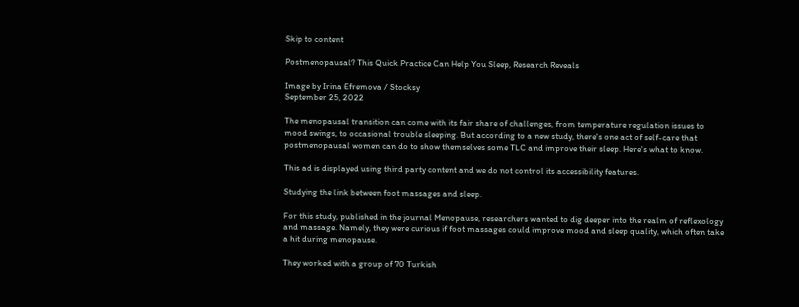Skip to content

Postmenopausal? This Quick Practice Can Help You Sleep, Research Reveals

Image by Irina Efremova / Stocksy
September 25, 2022

The menopausal transition can come with its fair share of challenges, from temperature regulation issues to mood swings, to occasional trouble sleeping. But according to a new study, there's one act of self-care that postmenopausal women can do to show themselves some TLC and improve their sleep. Here's what to know.

This ad is displayed using third party content and we do not control its accessibility features.

Studying the link between foot massages and sleep.

For this study, published in the journal Menopause, researchers wanted to dig deeper into the realm of reflexology and massage. Namely, they were curious if foot massages could improve mood and sleep quality, which often take a hit during menopause.

They worked with a group of 70 Turkish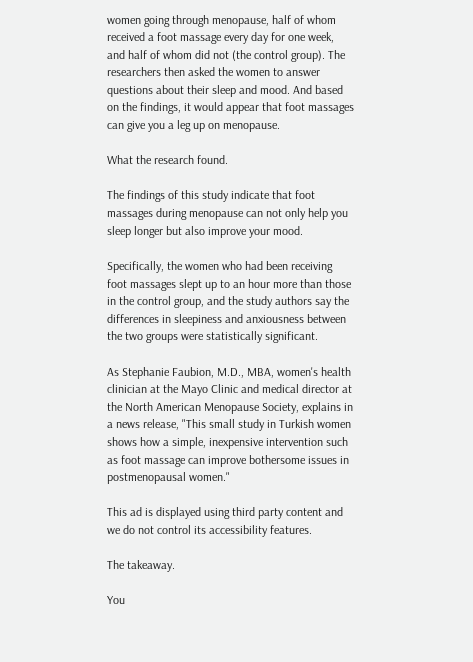women going through menopause, half of whom received a foot massage every day for one week, and half of whom did not (the control group). The researchers then asked the women to answer questions about their sleep and mood. And based on the findings, it would appear that foot massages can give you a leg up on menopause.

What the research found.

The findings of this study indicate that foot massages during menopause can not only help you sleep longer but also improve your mood.

Specifically, the women who had been receiving foot massages slept up to an hour more than those in the control group, and the study authors say the differences in sleepiness and anxiousness between the two groups were statistically significant.

As Stephanie Faubion, M.D., MBA, women's health clinician at the Mayo Clinic and medical director at the North American Menopause Society, explains in a news release, "This small study in Turkish women shows how a simple, inexpensive intervention such as foot massage can improve bothersome issues in postmenopausal women."

This ad is displayed using third party content and we do not control its accessibility features.

The takeaway.

You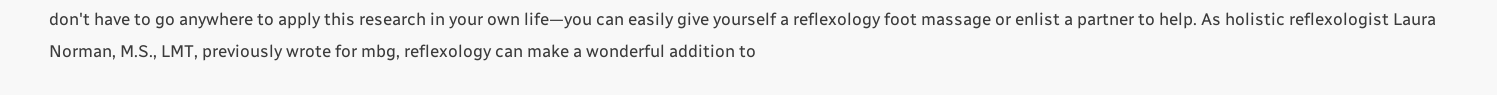don't have to go anywhere to apply this research in your own life—you can easily give yourself a reflexology foot massage or enlist a partner to help. As holistic reflexologist Laura Norman, M.S., LMT, previously wrote for mbg, reflexology can make a wonderful addition to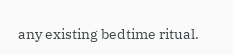any existing bedtime ritual.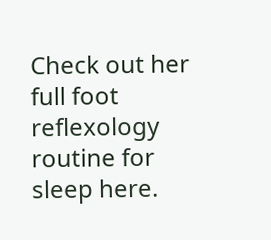Check out her full foot reflexology routine for sleep here.